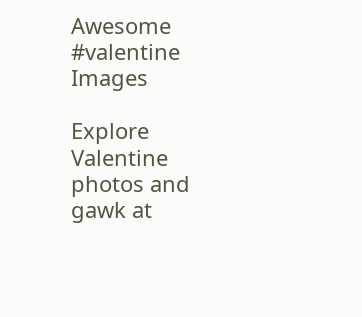Awesome #valentine Images

Explore Valentine photos and gawk at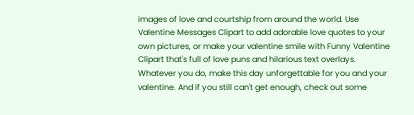images of love and courtship from around the world. Use Valentine Messages Clipart to add adorable love quotes to your own pictures, or make your valentine smile with Funny Valentine Clipart that's full of love puns and hilarious text overlays. Whatever you do, make this day unforgettable for you and your valentine. And if you still can't get enough, check out some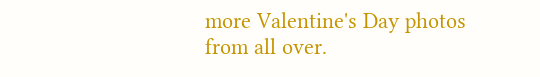more Valentine's Day photos from all over.